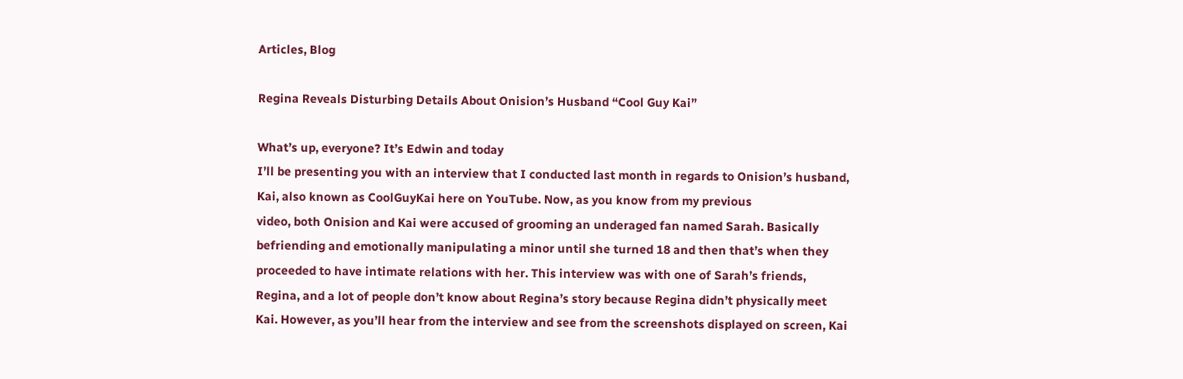Articles, Blog

Regina Reveals Disturbing Details About Onision’s Husband “Cool Guy Kai”

What’s up, everyone? It’s Edwin and today
I’ll be presenting you with an interview that I conducted last month in regards to Onision’s husband, Kai, also known as CoolGuyKai here on YouTube. Now, as you know from my previous
video, both Onision and Kai were accused of grooming an underaged fan named Sarah. Basically befriending and emotionally manipulating a minor until she turned 18 and then that’s when they proceeded to have intimate relations with her. This interview was with one of Sarah’s friends, Regina, and a lot of people don’t know about Regina’s story because Regina didn’t physically meet Kai. However, as you’ll hear from the interview and see from the screenshots displayed on screen, Kai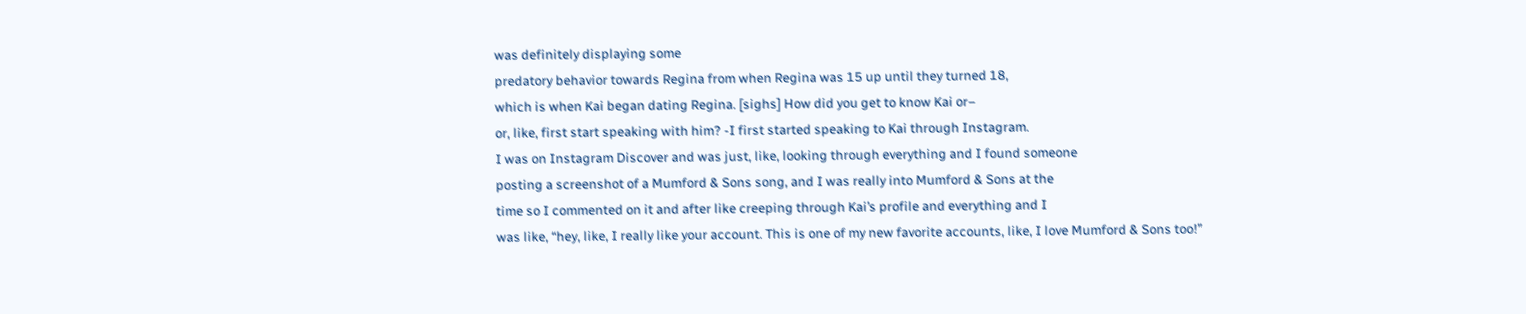was definitely displaying some
predatory behavior towards Regina from when Regina was 15 up until they turned 18,
which is when Kai began dating Regina. [sighs] How did you get to know Kai or–
or, like, first start speaking with him? -I first started speaking to Kai through Instagram.
I was on Instagram Discover and was just, like, looking through everything and I found someone
posting a screenshot of a Mumford & Sons song, and I was really into Mumford & Sons at the
time so I commented on it and after like creeping through Kai’s profile and everything and I
was like, “hey, like, I really like your account. This is one of my new favorite accounts, like, I love Mumford & Sons too!”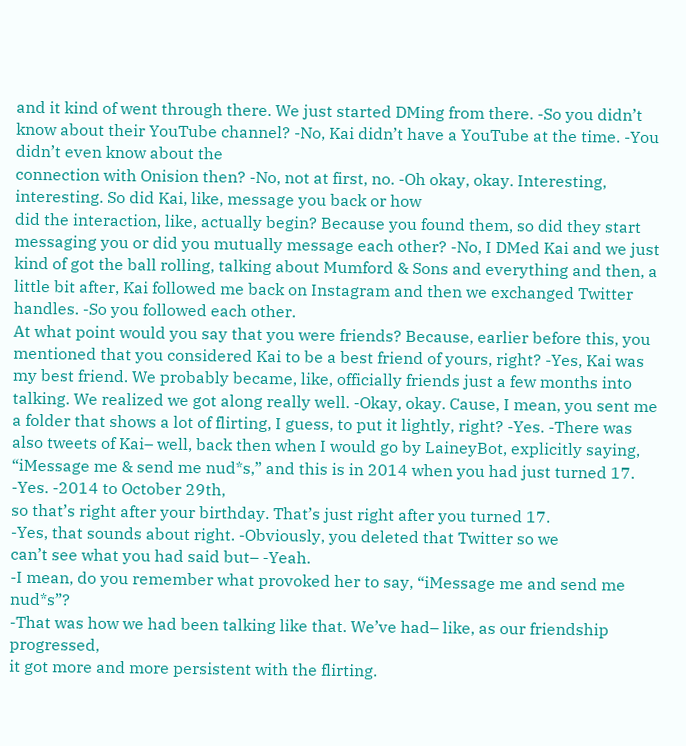and it kind of went through there. We just started DMing from there. -So you didn’t know about their YouTube channel? -No, Kai didn’t have a YouTube at the time. -You didn’t even know about the
connection with Onision then? -No, not at first, no. -Oh okay, okay. Interesting, interesting. So did Kai, like, message you back or how
did the interaction, like, actually begin? Because you found them, so did they start messaging you or did you mutually message each other? -No, I DMed Kai and we just kind of got the ball rolling, talking about Mumford & Sons and everything and then, a little bit after, Kai followed me back on Instagram and then we exchanged Twitter handles. -So you followed each other.
At what point would you say that you were friends? Because, earlier before this, you mentioned that you considered Kai to be a best friend of yours, right? -Yes, Kai was my best friend. We probably became, like, officially friends just a few months into talking. We realized we got along really well. -Okay, okay. Cause, I mean, you sent me a folder that shows a lot of flirting, I guess, to put it lightly, right? -Yes. -There was also tweets of Kai– well, back then when I would go by LaineyBot, explicitly saying, “iMessage me & send me nud*s,” and this is in 2014 when you had just turned 17. -Yes. -2014 to October 29th,
so that’s right after your birthday. That’s just right after you turned 17.
-Yes, that sounds about right. -Obviously, you deleted that Twitter so we
can’t see what you had said but– -Yeah.
-I mean, do you remember what provoked her to say, “iMessage me and send me nud*s”?
-That was how we had been talking like that. We’ve had– like, as our friendship progressed,
it got more and more persistent with the flirting.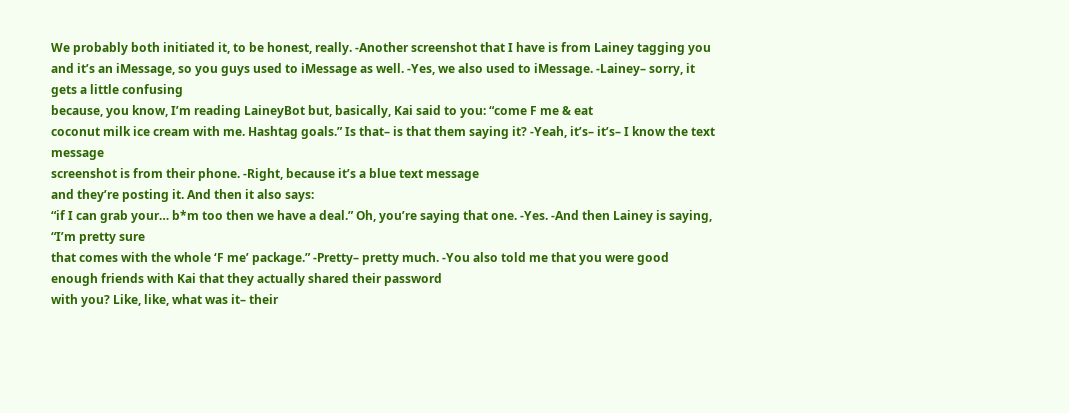We probably both initiated it, to be honest, really. -Another screenshot that I have is from Lainey tagging you and it’s an iMessage, so you guys used to iMessage as well. -Yes, we also used to iMessage. -Lainey– sorry, it gets a little confusing
because, you know, I’m reading LaineyBot but, basically, Kai said to you: “come F me & eat
coconut milk ice cream with me. Hashtag goals.” Is that– is that them saying it? -Yeah, it’s– it’s– I know the text message
screenshot is from their phone. -Right, because it’s a blue text message
and they’re posting it. And then it also says:
“if I can grab your… b*m too then we have a deal.” Oh, you’re saying that one. -Yes. -And then Lainey is saying, “I’m pretty sure
that comes with the whole ‘F me’ package.” -Pretty– pretty much. -You also told me that you were good enough friends with Kai that they actually shared their password
with you? Like, like, what was it– their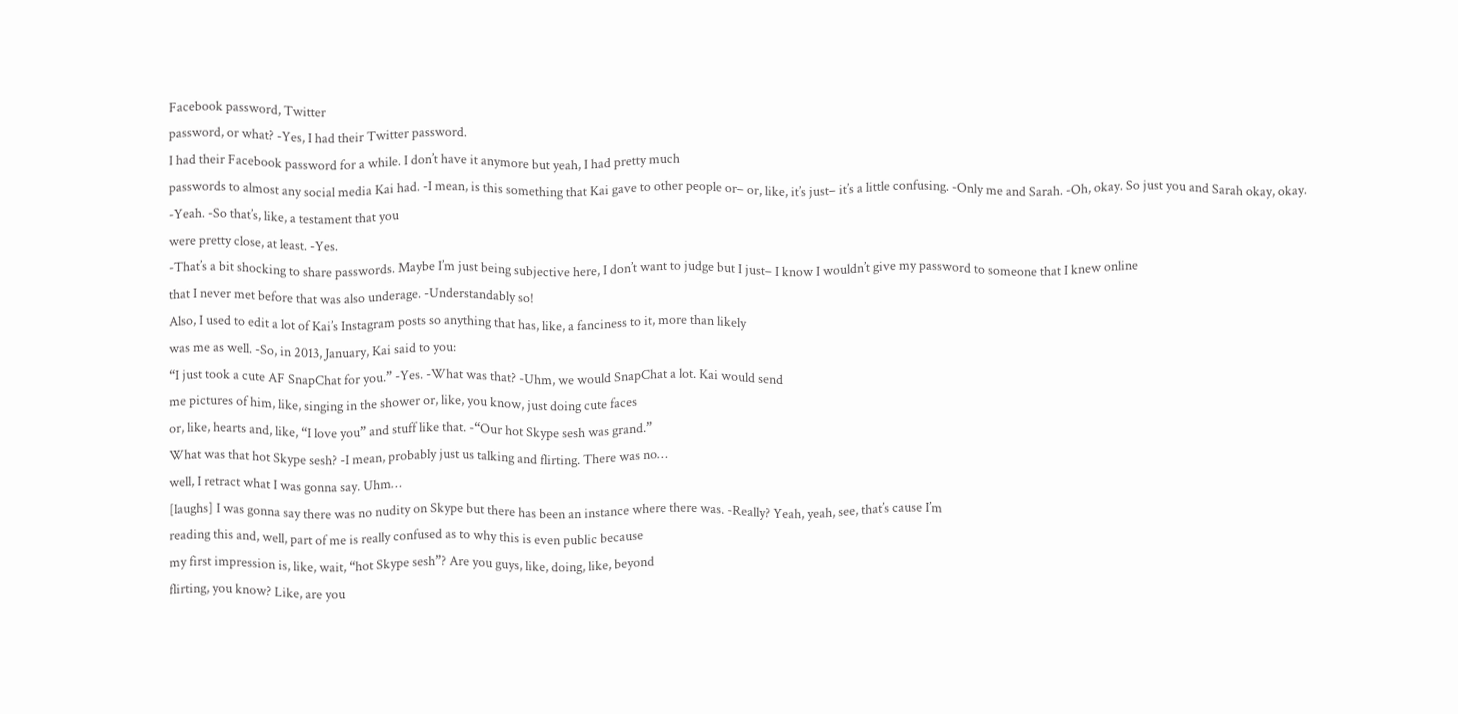Facebook password, Twitter
password, or what? -Yes, I had their Twitter password.
I had their Facebook password for a while. I don’t have it anymore but yeah, I had pretty much
passwords to almost any social media Kai had. -I mean, is this something that Kai gave to other people or– or, like, it’s just– it’s a little confusing. -Only me and Sarah. -Oh, okay. So just you and Sarah okay, okay.
-Yeah. -So that’s, like, a testament that you
were pretty close, at least. -Yes.
-That’s a bit shocking to share passwords. Maybe I’m just being subjective here, I don’t want to judge but I just– I know I wouldn’t give my password to someone that I knew online
that I never met before that was also underage. -Understandably so!
Also, I used to edit a lot of Kai’s Instagram posts so anything that has, like, a fanciness to it, more than likely
was me as well. -So, in 2013, January, Kai said to you:
“I just took a cute AF SnapChat for you.” -Yes. -What was that? -Uhm, we would SnapChat a lot. Kai would send
me pictures of him, like, singing in the shower or, like, you know, just doing cute faces
or, like, hearts and, like, “I love you” and stuff like that. -“Our hot Skype sesh was grand.”
What was that hot Skype sesh? -I mean, probably just us talking and flirting. There was no…
well, I retract what I was gonna say. Uhm…
[laughs] I was gonna say there was no nudity on Skype but there has been an instance where there was. -Really? Yeah, yeah, see, that’s cause I’m
reading this and, well, part of me is really confused as to why this is even public because
my first impression is, like, wait, “hot Skype sesh”? Are you guys, like, doing, like, beyond
flirting, you know? Like, are you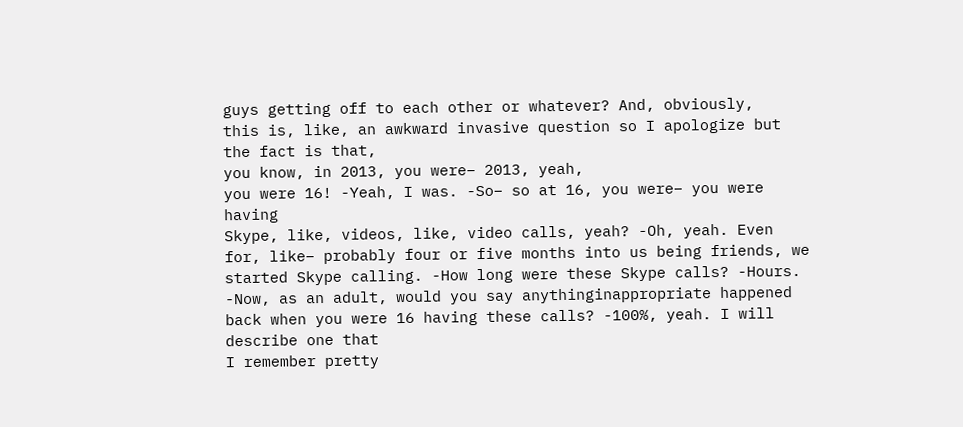guys getting off to each other or whatever? And, obviously,
this is, like, an awkward invasive question so I apologize but the fact is that,
you know, in 2013, you were– 2013, yeah,
you were 16! -Yeah, I was. -So– so at 16, you were– you were having
Skype, like, videos, like, video calls, yeah? -Oh, yeah. Even for, like– probably four or five months into us being friends, we started Skype calling. -How long were these Skype calls? -Hours. -Now, as an adult, would you say anythinginappropriate happened back when you were 16 having these calls? -100%, yeah. I will describe one that
I remember pretty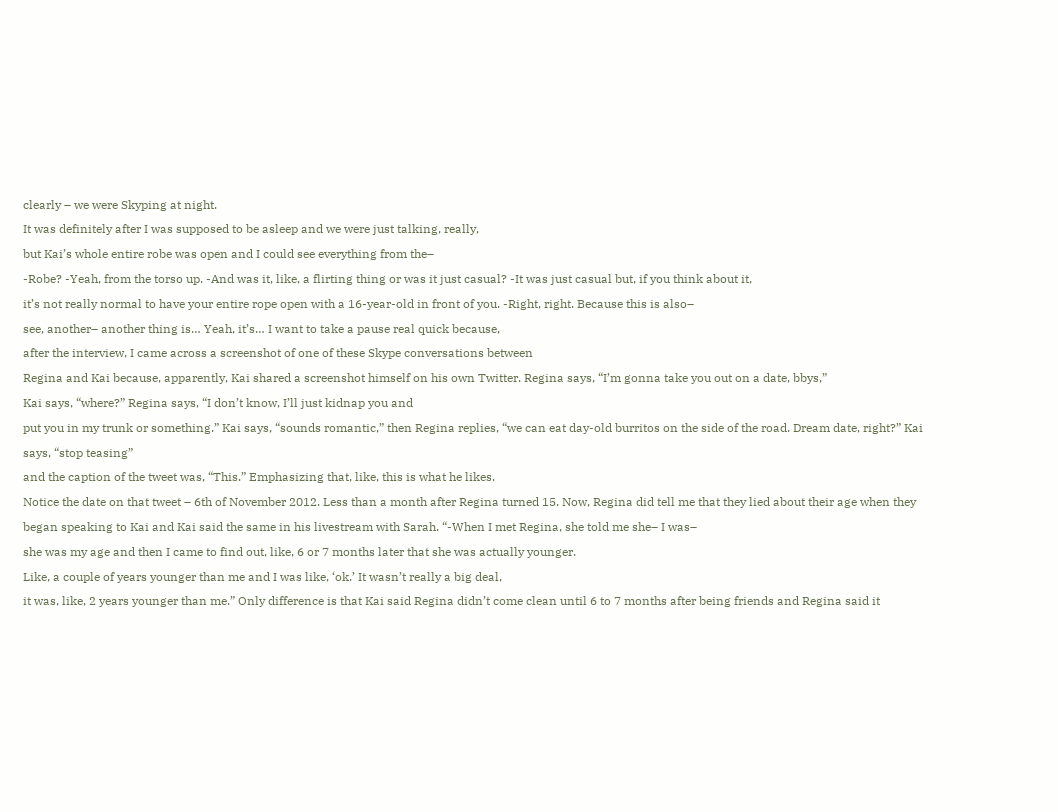clearly – we were Skyping at night.
It was definitely after I was supposed to be asleep and we were just talking, really,
but Kai’s whole entire robe was open and I could see everything from the–
-Robe? -Yeah, from the torso up. -And was it, like, a flirting thing or was it just casual? -It was just casual but, if you think about it,
it’s not really normal to have your entire rope open with a 16-year-old in front of you. -Right, right. Because this is also–
see, another– another thing is… Yeah, it’s… I want to take a pause real quick because,
after the interview, I came across a screenshot of one of these Skype conversations between
Regina and Kai because, apparently, Kai shared a screenshot himself on his own Twitter. Regina says, “I’m gonna take you out on a date, bbys,”
Kai says, “where?” Regina says, “I don’t know, I’ll just kidnap you and
put you in my trunk or something.” Kai says, “sounds romantic,” then Regina replies, “we can eat day-old burritos on the side of the road. Dream date, right?” Kai says, “stop teasing”
and the caption of the tweet was, “This.” Emphasizing that, like, this is what he likes.
Notice the date on that tweet – 6th of November 2012. Less than a month after Regina turned 15. Now, Regina did tell me that they lied about their age when they began speaking to Kai and Kai said the same in his livestream with Sarah. “-When I met Regina, she told me she– I was–
she was my age and then I came to find out, like, 6 or 7 months later that she was actually younger.
Like, a couple of years younger than me and I was like, ‘ok.’ It wasn’t really a big deal,
it was, like, 2 years younger than me.” Only difference is that Kai said Regina didn’t come clean until 6 to 7 months after being friends and Regina said it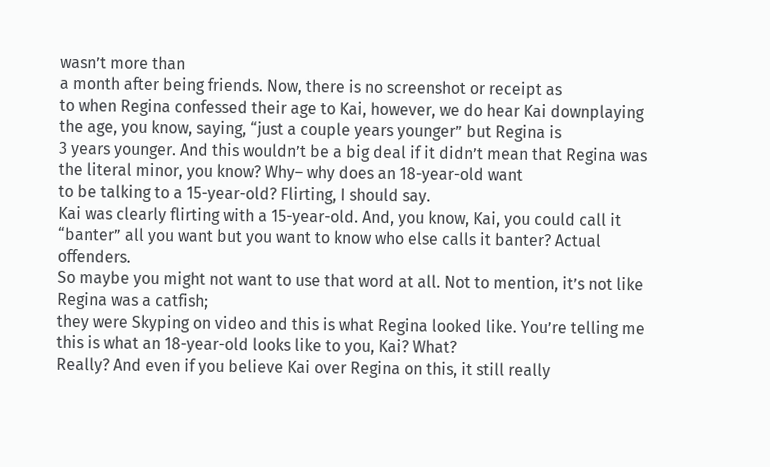wasn’t more than
a month after being friends. Now, there is no screenshot or receipt as
to when Regina confessed their age to Kai, however, we do hear Kai downplaying the age, you know, saying, “just a couple years younger” but Regina is
3 years younger. And this wouldn’t be a big deal if it didn’t mean that Regina was the literal minor, you know? Why– why does an 18-year-old want
to be talking to a 15-year-old? Flirting, I should say.
Kai was clearly flirting with a 15-year-old. And, you know, Kai, you could call it “banter” all you want but you want to know who else calls it banter? Actual offenders.
So maybe you might not want to use that word at all. Not to mention, it’s not like Regina was a catfish;
they were Skyping on video and this is what Regina looked like. You’re telling me this is what an 18-year-old looks like to you, Kai? What?
Really? And even if you believe Kai over Regina on this, it still really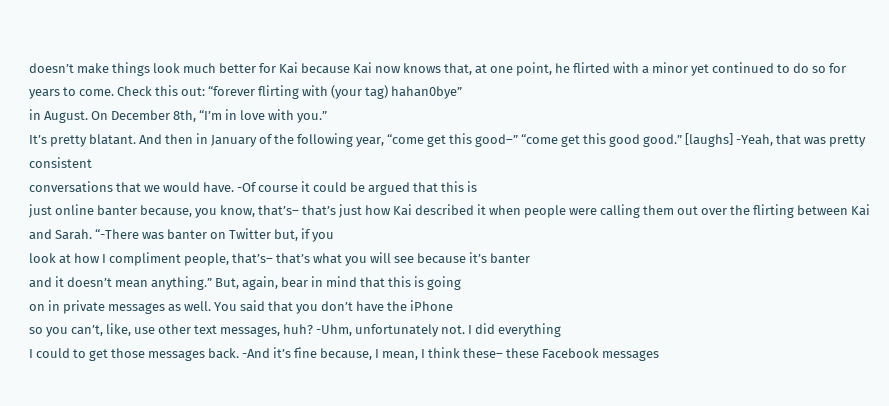doesn’t make things look much better for Kai because Kai now knows that, at one point, he flirted with a minor yet continued to do so for years to come. Check this out: “forever flirting with (your tag) hahan0bye”
in August. On December 8th, “I’m in love with you.”
It’s pretty blatant. And then in January of the following year, “come get this good–” “come get this good good.” [laughs] -Yeah, that was pretty consistent
conversations that we would have. -Of course it could be argued that this is
just online banter because, you know, that’s– that’s just how Kai described it when people were calling them out over the flirting between Kai and Sarah. “-There was banter on Twitter but, if you
look at how I compliment people, that’s– that’s what you will see because it’s banter
and it doesn’t mean anything.” But, again, bear in mind that this is going
on in private messages as well. You said that you don’t have the iPhone
so you can’t, like, use other text messages, huh? -Uhm, unfortunately not. I did everything
I could to get those messages back. -And it’s fine because, I mean, I think these– these Facebook messages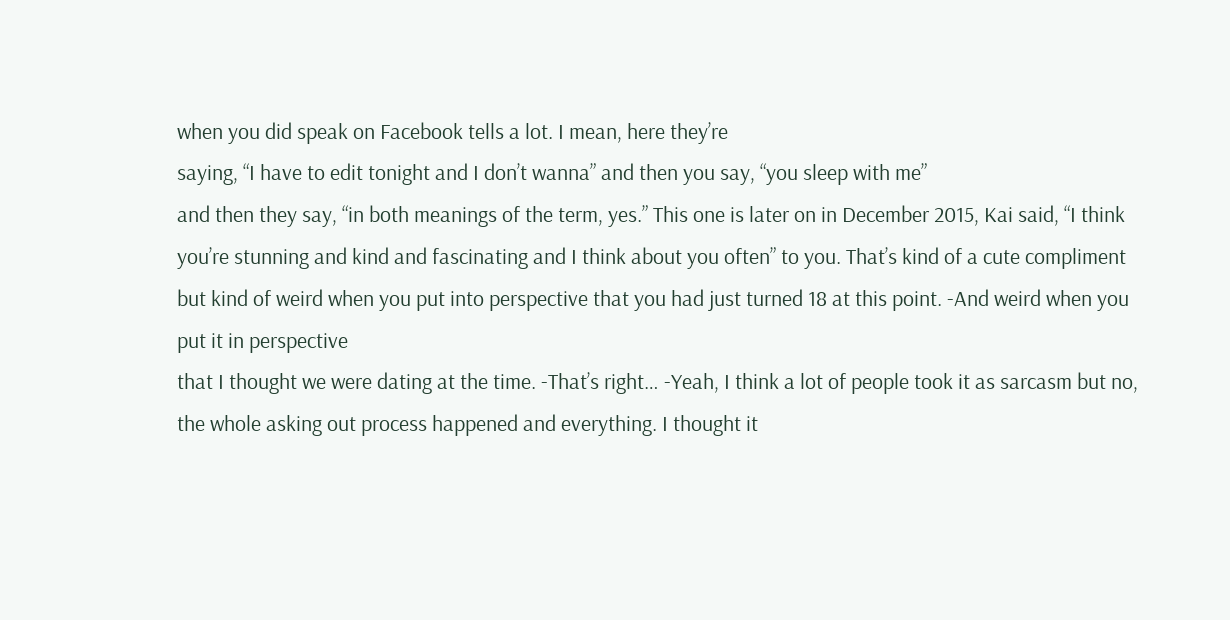when you did speak on Facebook tells a lot. I mean, here they’re
saying, “I have to edit tonight and I don’t wanna” and then you say, “you sleep with me”
and then they say, “in both meanings of the term, yes.” This one is later on in December 2015, Kai said, “I think you’re stunning and kind and fascinating and I think about you often” to you. That’s kind of a cute compliment but kind of weird when you put into perspective that you had just turned 18 at this point. -And weird when you put it in perspective
that I thought we were dating at the time. -That’s right… -Yeah, I think a lot of people took it as sarcasm but no, the whole asking out process happened and everything. I thought it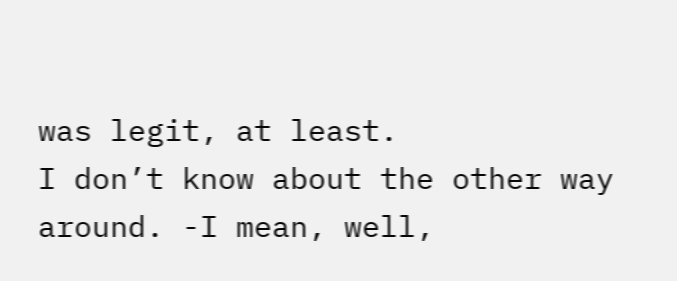was legit, at least.
I don’t know about the other way around. -I mean, well,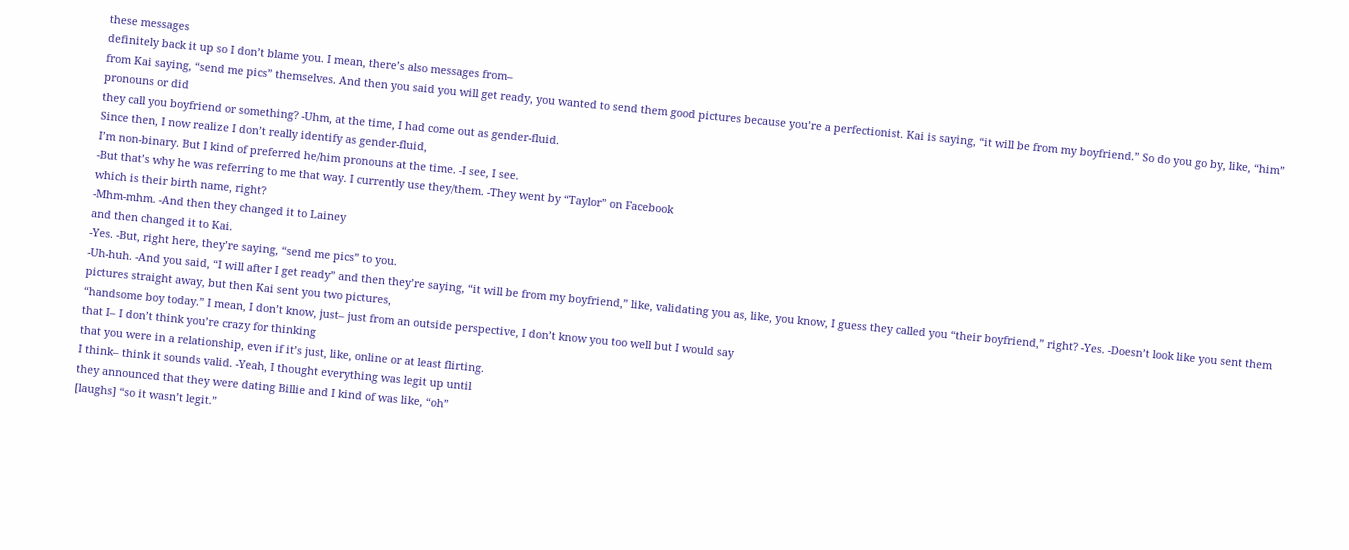these messages
definitely back it up so I don’t blame you. I mean, there’s also messages from–
from Kai saying, “send me pics” themselves. And then you said you will get ready, you wanted to send them good pictures because you’re a perfectionist. Kai is saying, “it will be from my boyfriend.” So do you go by, like, “him” pronouns or did
they call you boyfriend or something? -Uhm, at the time, I had come out as gender-fluid.
Since then, I now realize I don’t really identify as gender-fluid,
I’m non-binary. But I kind of preferred he/him pronouns at the time. -I see, I see.
-But that’s why he was referring to me that way. I currently use they/them. -They went by “Taylor” on Facebook
which is their birth name, right?
-Mhm-mhm. -And then they changed it to Lainey
and then changed it to Kai.
-Yes. -But, right here, they’re saying, “send me pics” to you.
-Uh-huh. -And you said, “I will after I get ready” and then they’re saying, “it will be from my boyfriend,” like, validating you as, like, you know, I guess they called you “their boyfriend,” right? -Yes. -Doesn’t look like you sent them pictures straight away, but then Kai sent you two pictures,
“handsome boy today.” I mean, I don’t know, just– just from an outside perspective, I don’t know you too well but I would say
that I– I don’t think you’re crazy for thinking
that you were in a relationship, even if it’s just, like, online or at least flirting.
I think– think it sounds valid. -Yeah, I thought everything was legit up until
they announced that they were dating Billie and I kind of was like, “oh”
[laughs] “so it wasn’t legit.”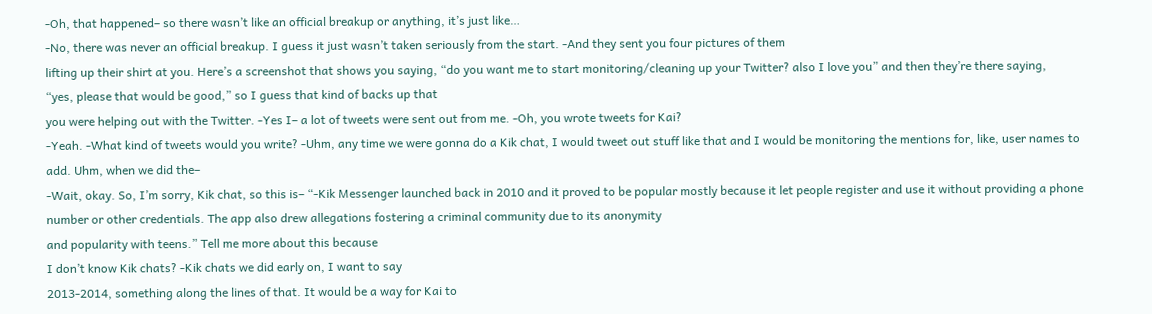-Oh, that happened– so there wasn’t like an official breakup or anything, it’s just like…
-No, there was never an official breakup. I guess it just wasn’t taken seriously from the start. -And they sent you four pictures of them
lifting up their shirt at you. Here’s a screenshot that shows you saying, “do you want me to start monitoring/cleaning up your Twitter? also I love you” and then they’re there saying,
“yes, please that would be good,” so I guess that kind of backs up that
you were helping out with the Twitter. -Yes I– a lot of tweets were sent out from me. -Oh, you wrote tweets for Kai?
-Yeah. -What kind of tweets would you write? -Uhm, any time we were gonna do a Kik chat, I would tweet out stuff like that and I would be monitoring the mentions for, like, user names to add. Uhm, when we did the–
-Wait, okay. So, I’m sorry, Kik chat, so this is– “-Kik Messenger launched back in 2010 and it proved to be popular mostly because it let people register and use it without providing a phone number or other credentials. The app also drew allegations fostering a criminal community due to its anonymity
and popularity with teens.” Tell me more about this because
I don’t know Kik chats? -Kik chats we did early on, I want to say
2013-2014, something along the lines of that. It would be a way for Kai to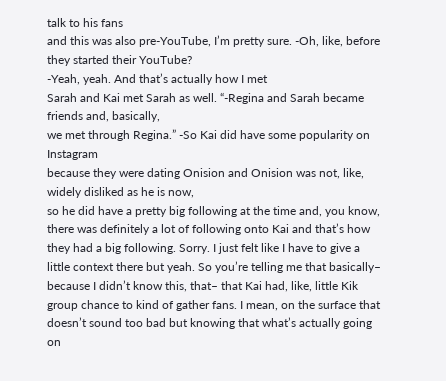talk to his fans
and this was also pre-YouTube, I’m pretty sure. -Oh, like, before they started their YouTube?
-Yeah, yeah. And that’s actually how I met
Sarah and Kai met Sarah as well. “-Regina and Sarah became friends and, basically,
we met through Regina.” -So Kai did have some popularity on Instagram
because they were dating Onision and Onision was not, like, widely disliked as he is now,
so he did have a pretty big following at the time and, you know, there was definitely a lot of following onto Kai and that’s how they had a big following. Sorry. I just felt like I have to give a
little context there but yeah. So you’re telling me that basically–
because I didn’t know this, that– that Kai had, like, little Kik group chance to kind of gather fans. I mean, on the surface that doesn’t sound too bad but knowing that what’s actually going on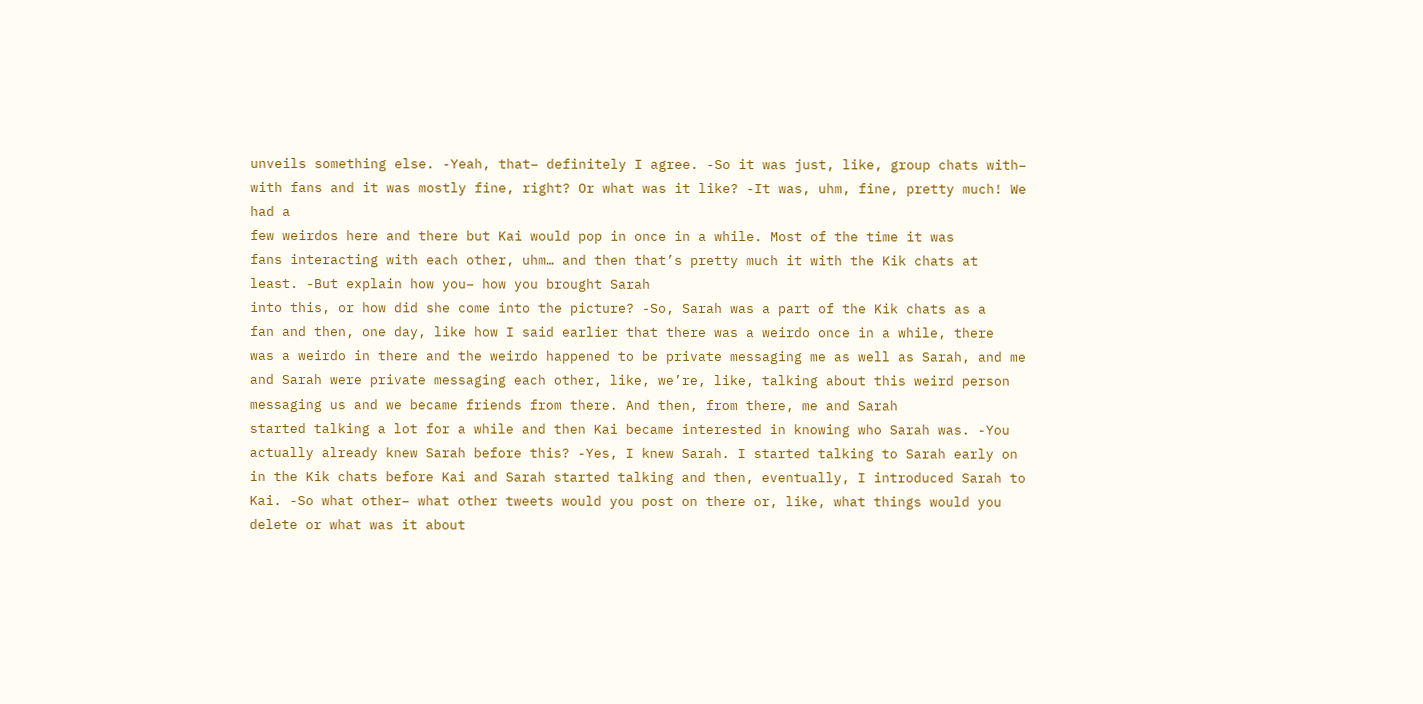unveils something else. -Yeah, that– definitely I agree. -So it was just, like, group chats with– with fans and it was mostly fine, right? Or what was it like? -It was, uhm, fine, pretty much! We had a
few weirdos here and there but Kai would pop in once in a while. Most of the time it was
fans interacting with each other, uhm… and then that’s pretty much it with the Kik chats at least. -But explain how you– how you brought Sarah
into this, or how did she come into the picture? -So, Sarah was a part of the Kik chats as a
fan and then, one day, like how I said earlier that there was a weirdo once in a while, there
was a weirdo in there and the weirdo happened to be private messaging me as well as Sarah, and me and Sarah were private messaging each other, like, we’re, like, talking about this weird person messaging us and we became friends from there. And then, from there, me and Sarah
started talking a lot for a while and then Kai became interested in knowing who Sarah was. -You actually already knew Sarah before this? -Yes, I knew Sarah. I started talking to Sarah early on in the Kik chats before Kai and Sarah started talking and then, eventually, I introduced Sarah to Kai. -So what other– what other tweets would you post on there or, like, what things would you delete or what was it about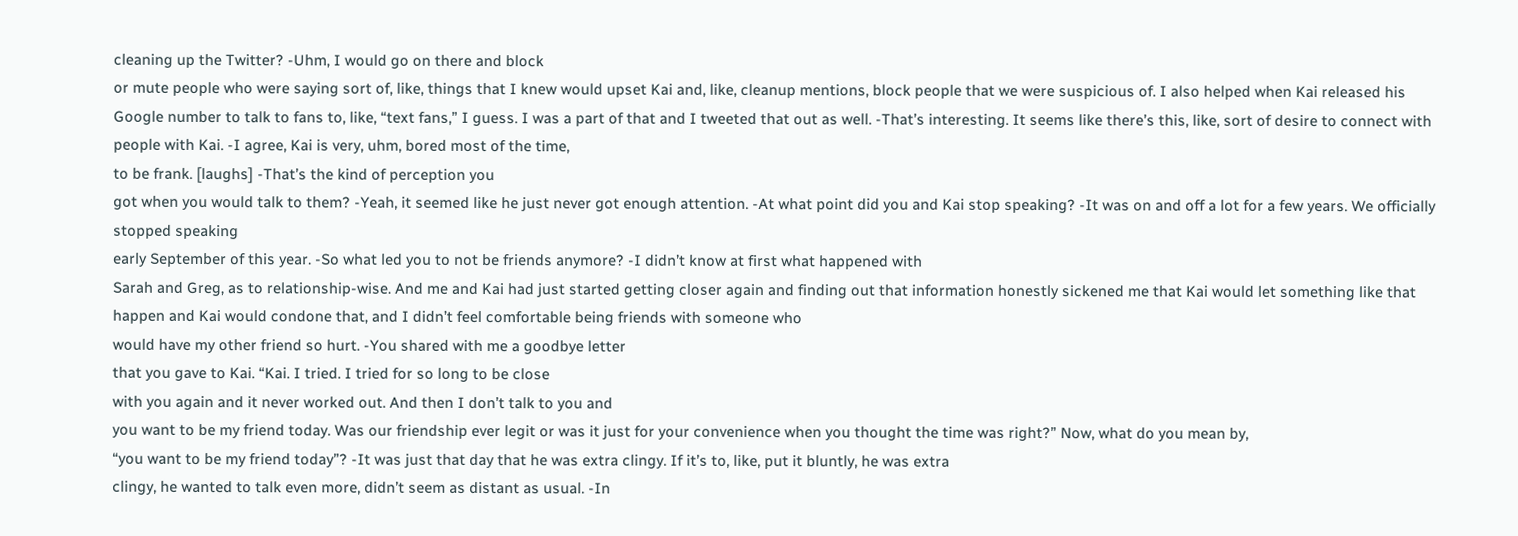cleaning up the Twitter? -Uhm, I would go on there and block
or mute people who were saying sort of, like, things that I knew would upset Kai and, like, cleanup mentions, block people that we were suspicious of. I also helped when Kai released his Google number to talk to fans to, like, “text fans,” I guess. I was a part of that and I tweeted that out as well. -That’s interesting. It seems like there’s this, like, sort of desire to connect with people with Kai. -I agree, Kai is very, uhm, bored most of the time,
to be frank. [laughs] -That’s the kind of perception you
got when you would talk to them? -Yeah, it seemed like he just never got enough attention. -At what point did you and Kai stop speaking? -It was on and off a lot for a few years. We officially stopped speaking
early September of this year. -So what led you to not be friends anymore? -I didn’t know at first what happened with
Sarah and Greg, as to relationship-wise. And me and Kai had just started getting closer again and finding out that information honestly sickened me that Kai would let something like that happen and Kai would condone that, and I didn’t feel comfortable being friends with someone who
would have my other friend so hurt. -You shared with me a goodbye letter
that you gave to Kai. “Kai. I tried. I tried for so long to be close
with you again and it never worked out. And then I don’t talk to you and
you want to be my friend today. Was our friendship ever legit or was it just for your convenience when you thought the time was right?” Now, what do you mean by,
“you want to be my friend today”? -It was just that day that he was extra clingy. If it’s to, like, put it bluntly, he was extra
clingy, he wanted to talk even more, didn’t seem as distant as usual. -In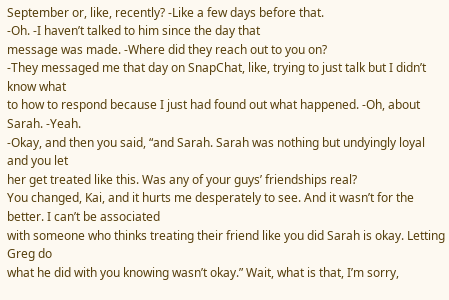September or, like, recently? -Like a few days before that.
-Oh. -I haven’t talked to him since the day that
message was made. -Where did they reach out to you on?
-They messaged me that day on SnapChat, like, trying to just talk but I didn’t know what
to how to respond because I just had found out what happened. -Oh, about Sarah. -Yeah.
-Okay, and then you said, “and Sarah. Sarah was nothing but undyingly loyal and you let
her get treated like this. Was any of your guys’ friendships real?
You changed, Kai, and it hurts me desperately to see. And it wasn’t for the better. I can’t be associated
with someone who thinks treating their friend like you did Sarah is okay. Letting Greg do
what he did with you knowing wasn’t okay.” Wait, what is that, I’m sorry,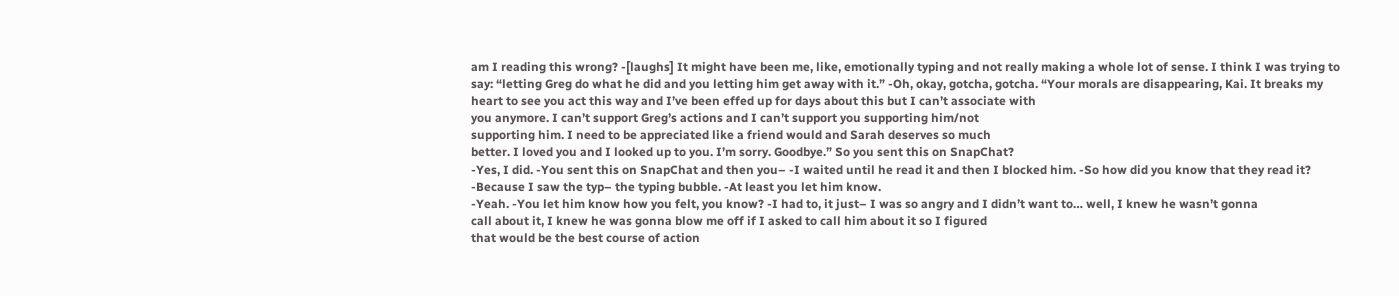am I reading this wrong? -[laughs] It might have been me, like, emotionally typing and not really making a whole lot of sense. I think I was trying to say: “letting Greg do what he did and you letting him get away with it.” -Oh, okay, gotcha, gotcha. “Your morals are disappearing, Kai. It breaks my heart to see you act this way and I’ve been effed up for days about this but I can’t associate with
you anymore. I can’t support Greg’s actions and I can’t support you supporting him/not
supporting him. I need to be appreciated like a friend would and Sarah deserves so much
better. I loved you and I looked up to you. I’m sorry. Goodbye.” So you sent this on SnapChat?
-Yes, I did. -You sent this on SnapChat and then you– -I waited until he read it and then I blocked him. -So how did you know that they read it? -Because I saw the typ– the typing bubble. -At least you let him know.
-Yeah. -You let him know how you felt, you know? -I had to, it just– I was so angry and I didn’t want to… well, I knew he wasn’t gonna
call about it, I knew he was gonna blow me off if I asked to call him about it so I figured
that would be the best course of action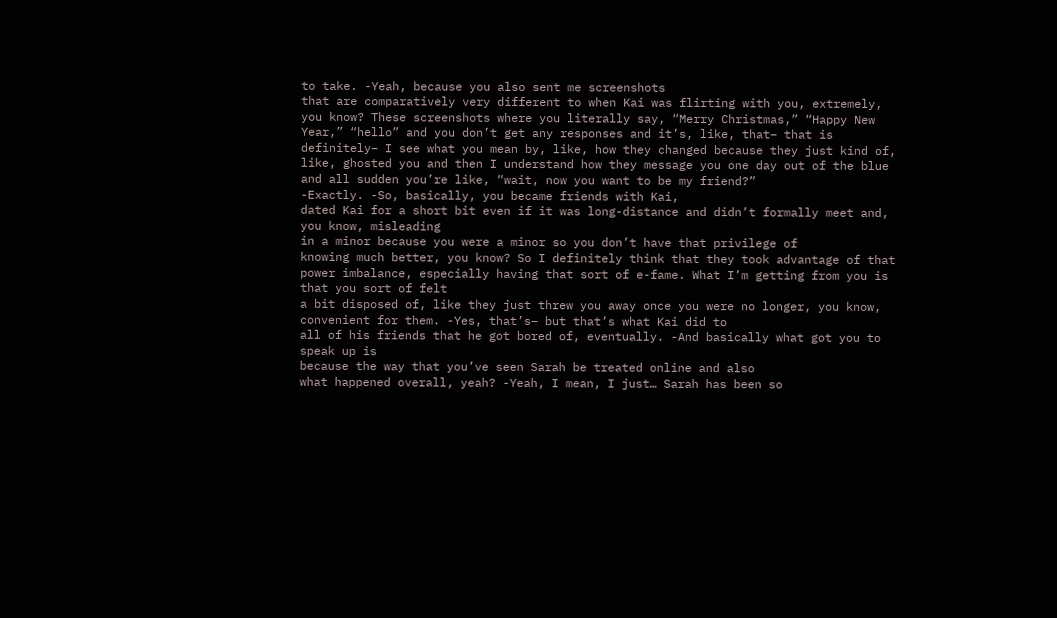to take. -Yeah, because you also sent me screenshots
that are comparatively very different to when Kai was flirting with you, extremely, you know? These screenshots where you literally say, “Merry Christmas,” “Happy New Year,” “hello” and you don’t get any responses and it’s, like, that– that is definitely– I see what you mean by, like, how they changed because they just kind of, like, ghosted you and then I understand how they message you one day out of the blue and all sudden you’re like, “wait, now you want to be my friend?”
-Exactly. -So, basically, you became friends with Kai,
dated Kai for a short bit even if it was long-distance and didn’t formally meet and, you know, misleading
in a minor because you were a minor so you don’t have that privilege of
knowing much better, you know? So I definitely think that they took advantage of that power imbalance, especially having that sort of e-fame. What I’m getting from you is that you sort of felt
a bit disposed of, like they just threw you away once you were no longer, you know,
convenient for them. -Yes, that’s– but that’s what Kai did to
all of his friends that he got bored of, eventually. -And basically what got you to speak up is
because the way that you’ve seen Sarah be treated online and also
what happened overall, yeah? -Yeah, I mean, I just… Sarah has been so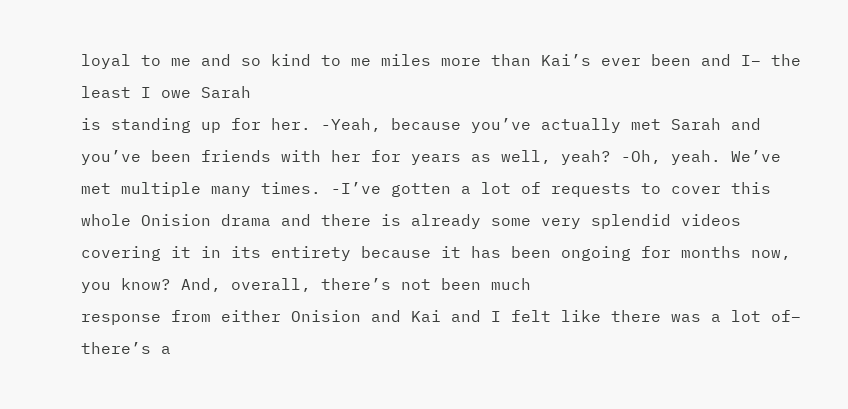loyal to me and so kind to me miles more than Kai’s ever been and I– the least I owe Sarah
is standing up for her. -Yeah, because you’ve actually met Sarah and you’ve been friends with her for years as well, yeah? -Oh, yeah. We’ve met multiple many times. -I’ve gotten a lot of requests to cover this
whole Onision drama and there is already some very splendid videos covering it in its entirety because it has been ongoing for months now, you know? And, overall, there’s not been much
response from either Onision and Kai and I felt like there was a lot of– there’s a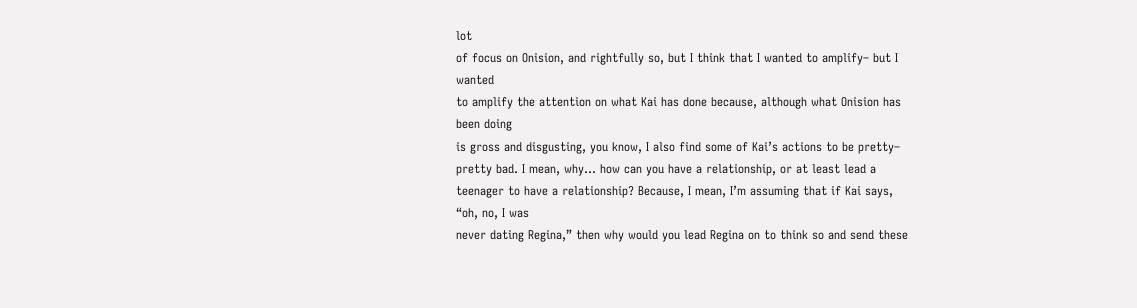lot
of focus on Onision, and rightfully so, but I think that I wanted to amplify– but I wanted
to amplify the attention on what Kai has done because, although what Onision has been doing
is gross and disgusting, you know, I also find some of Kai’s actions to be pretty–
pretty bad. I mean, why… how can you have a relationship, or at least lead a teenager to have a relationship? Because, I mean, I’m assuming that if Kai says, “oh, no, I was
never dating Regina,” then why would you lead Regina on to think so and send these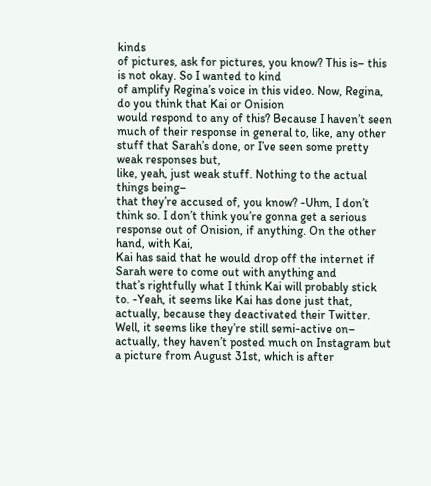kinds
of pictures, ask for pictures, you know? This is– this is not okay. So I wanted to kind
of amplify Regina’s voice in this video. Now, Regina, do you think that Kai or Onision
would respond to any of this? Because I haven’t seen much of their response in general to, like, any other stuff that Sarah’s done, or I’ve seen some pretty weak responses but,
like, yeah, just weak stuff. Nothing to the actual things being–
that they’re accused of, you know? -Uhm, I don’t think so. I don’t think you’re gonna get a serious response out of Onision, if anything. On the other hand, with Kai,
Kai has said that he would drop off the internet if Sarah were to come out with anything and
that’s rightfully what I think Kai will probably stick to. -Yeah, it seems like Kai has done just that,
actually, because they deactivated their Twitter. Well, it seems like they’re still semi-active on– actually, they haven’t posted much on Instagram but a picture from August 31st, which is after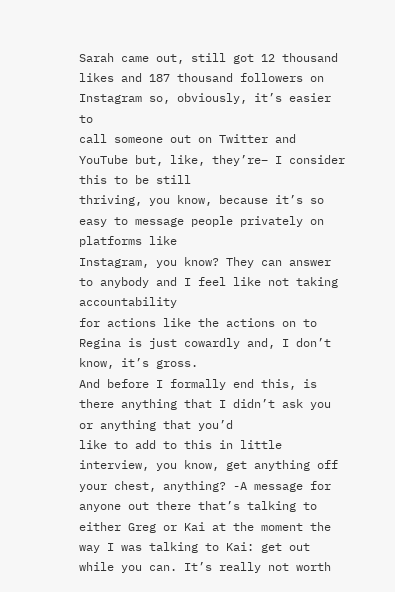Sarah came out, still got 12 thousand likes and 187 thousand followers on Instagram so, obviously, it’s easier to
call someone out on Twitter and YouTube but, like, they’re– I consider this to be still
thriving, you know, because it’s so easy to message people privately on platforms like
Instagram, you know? They can answer to anybody and I feel like not taking accountability
for actions like the actions on to Regina is just cowardly and, I don’t know, it’s gross.
And before I formally end this, is there anything that I didn’t ask you or anything that you’d
like to add to this in little interview, you know, get anything off your chest, anything? -A message for anyone out there that’s talking to either Greg or Kai at the moment the way I was talking to Kai: get out while you can. It’s really not worth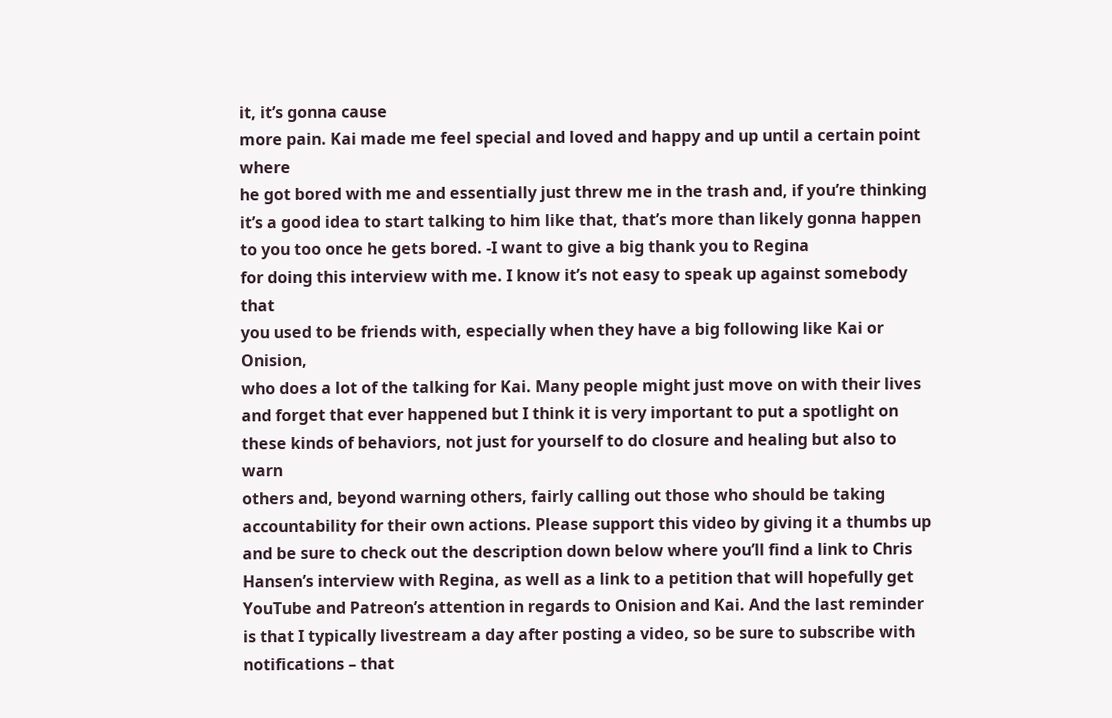it, it’s gonna cause
more pain. Kai made me feel special and loved and happy and up until a certain point where
he got bored with me and essentially just threw me in the trash and, if you’re thinking
it’s a good idea to start talking to him like that, that’s more than likely gonna happen
to you too once he gets bored. -I want to give a big thank you to Regina
for doing this interview with me. I know it’s not easy to speak up against somebody that
you used to be friends with, especially when they have a big following like Kai or Onision,
who does a lot of the talking for Kai. Many people might just move on with their lives
and forget that ever happened but I think it is very important to put a spotlight on
these kinds of behaviors, not just for yourself to do closure and healing but also to warn
others and, beyond warning others, fairly calling out those who should be taking accountability for their own actions. Please support this video by giving it a thumbs up and be sure to check out the description down below where you’ll find a link to Chris
Hansen’s interview with Regina, as well as a link to a petition that will hopefully get YouTube and Patreon’s attention in regards to Onision and Kai. And the last reminder is that I typically livestream a day after posting a video, so be sure to subscribe with notifications – that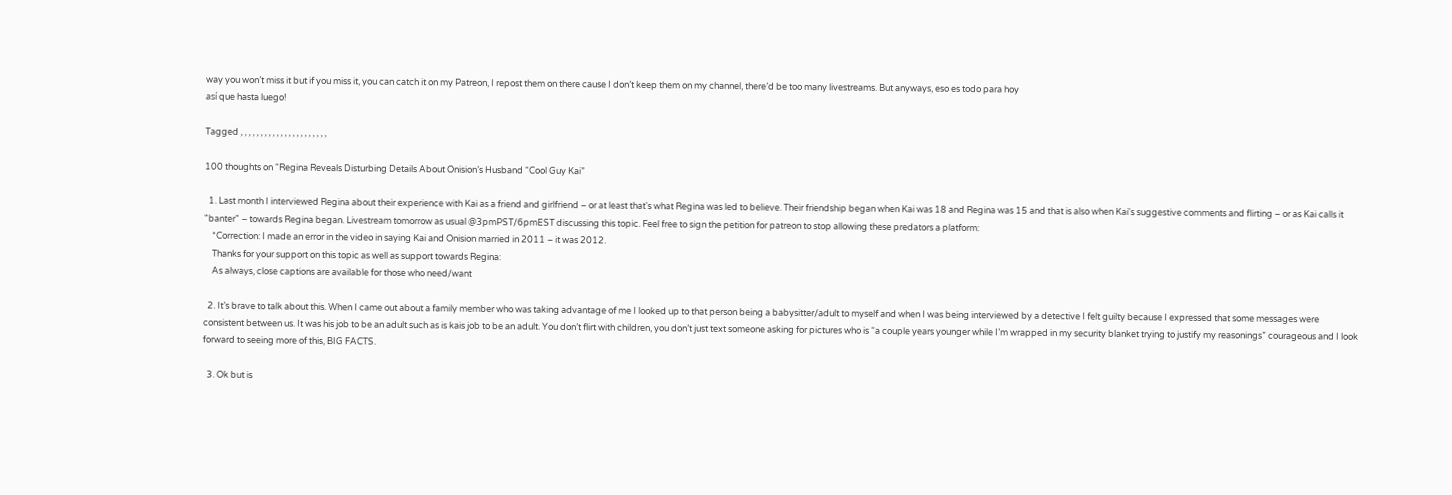way you won’t miss it but if you miss it, you can catch it on my Patreon, I repost them on there cause I don’t keep them on my channel, there’d be too many livestreams. But anyways, eso es todo para hoy
así que hasta luego!

Tagged , , , , , , , , , , , , , , , , , , , , , ,

100 thoughts on “Regina Reveals Disturbing Details About Onision’s Husband “Cool Guy Kai”

  1. Last month I interviewed Regina about their experience with Kai as a friend and girlfriend – or at least that's what Regina was led to believe. Their friendship began when Kai was 18 and Regina was 15 and that is also when Kai's suggestive comments and flirting – or as Kai calls it "banter" – towards Regina began. Livestream tomorrow as usual @3pmPST/6pmEST discussing this topic. Feel free to sign the petition for patreon to stop allowing these predators a platform:
    *Correction: I made an error in the video in saying Kai and Onision married in 2011 – it was 2012.
    Thanks for your support on this topic as well as support towards Regina:
    As always, close captions are available for those who need/want

  2. It’s brave to talk about this. When I came out about a family member who was taking advantage of me I looked up to that person being a babysitter/adult to myself and when I was being interviewed by a detective I felt guilty because I expressed that some messages were consistent between us. It was his job to be an adult such as is kais job to be an adult. You don’t flirt with children, you don’t just text someone asking for pictures who is “a couple years younger while I’m wrapped in my security blanket trying to justify my reasonings” courageous and I look forward to seeing more of this, BIG FACTS.

  3. Ok but is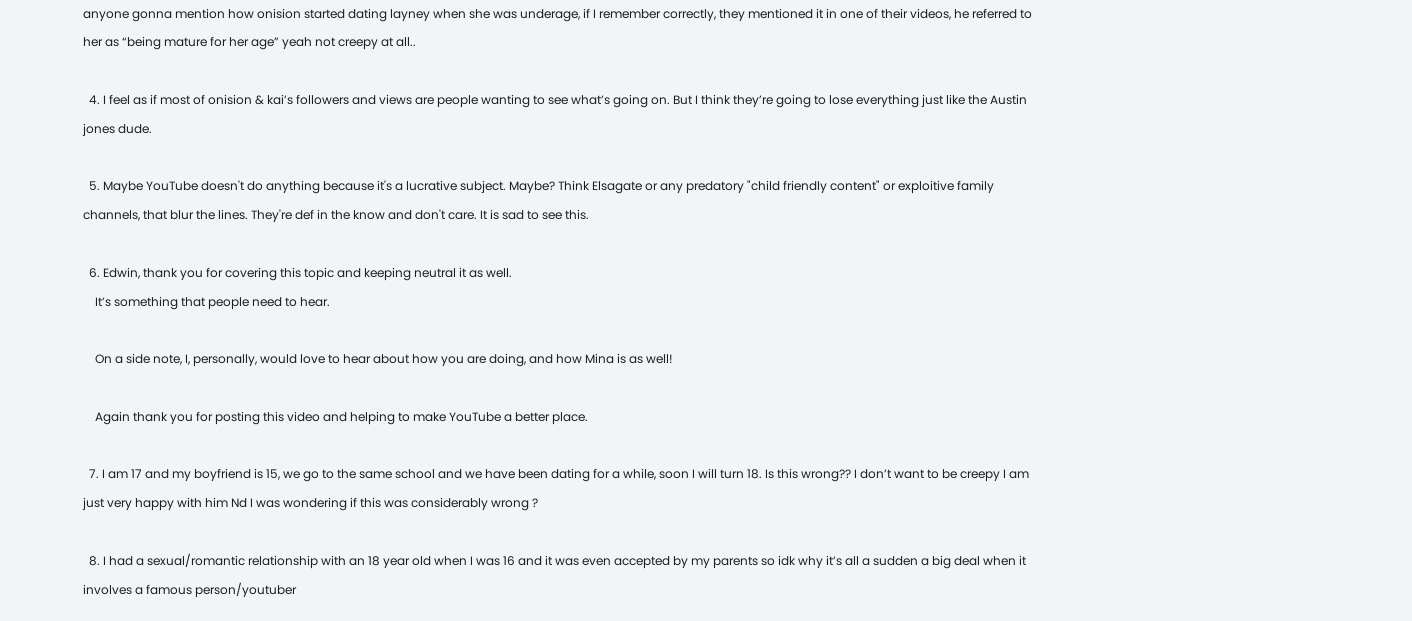anyone gonna mention how onision started dating layney when she was underage, if I remember correctly, they mentioned it in one of their videos, he referred to her as “being mature for her age” yeah not creepy at all..

  4. I feel as if most of onision & kai’s followers and views are people wanting to see what’s going on. But I think they’re going to lose everything just like the Austin jones dude.

  5. Maybe YouTube doesn't do anything because it's a lucrative subject. Maybe? Think Elsagate or any predatory "child friendly content" or exploitive family channels, that blur the lines. They're def in the know and don't care. It is sad to see this.

  6. Edwin, thank you for covering this topic and keeping neutral it as well.
    It’s something that people need to hear.

    On a side note, I, personally, would love to hear about how you are doing, and how Mina is as well!

    Again thank you for posting this video and helping to make YouTube a better place.

  7. I am 17 and my boyfriend is 15, we go to the same school and we have been dating for a while, soon I will turn 18. Is this wrong?? I don’t want to be creepy I am just very happy with him Nd I was wondering if this was considerably wrong ?

  8. I had a sexual/romantic relationship with an 18 year old when I was 16 and it was even accepted by my parents so idk why it’s all a sudden a big deal when it involves a famous person/youtuber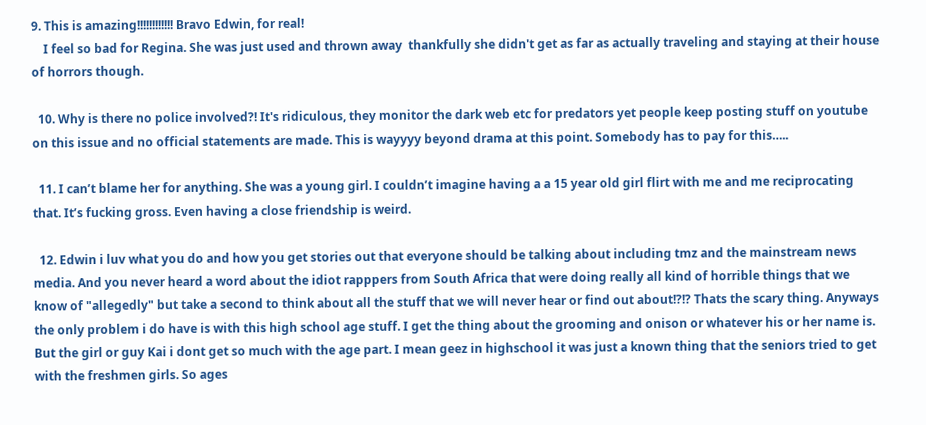9. This is amazing!!!!!!!!!!!! Bravo Edwin, for real!
    I feel so bad for Regina. She was just used and thrown away  thankfully she didn't get as far as actually traveling and staying at their house of horrors though.

  10. Why is there no police involved?! It's ridiculous, they monitor the dark web etc for predators yet people keep posting stuff on youtube on this issue and no official statements are made. This is wayyyy beyond drama at this point. Somebody has to pay for this…..

  11. I can’t blame her for anything. She was a young girl. I couldn’t imagine having a a 15 year old girl flirt with me and me reciprocating that. It’s fucking gross. Even having a close friendship is weird.

  12. Edwin i luv what you do and how you get stories out that everyone should be talking about including tmz and the mainstream news media. And you never heard a word about the idiot rapppers from South Africa that were doing really all kind of horrible things that we know of "allegedly" but take a second to think about all the stuff that we will never hear or find out about!?!? Thats the scary thing. Anyways the only problem i do have is with this high school age stuff. I get the thing about the grooming and onison or whatever his or her name is. But the girl or guy Kai i dont get so much with the age part. I mean geez in highschool it was just a known thing that the seniors tried to get with the freshmen girls. So ages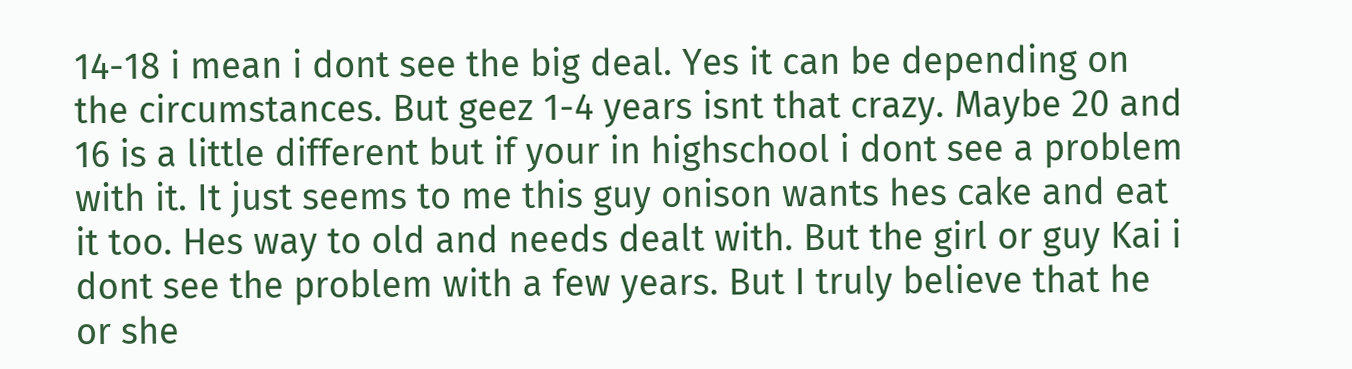14-18 i mean i dont see the big deal. Yes it can be depending on the circumstances. But geez 1-4 years isnt that crazy. Maybe 20 and 16 is a little different but if your in highschool i dont see a problem with it. It just seems to me this guy onison wants hes cake and eat it too. Hes way to old and needs dealt with. But the girl or guy Kai i dont see the problem with a few years. But I truly believe that he or she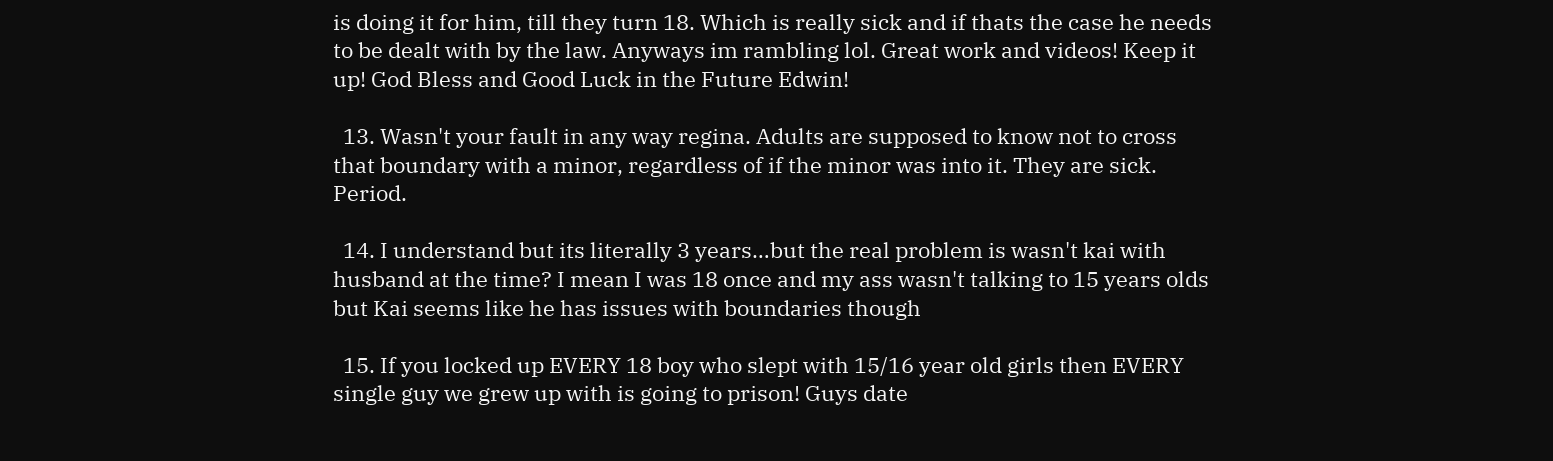is doing it for him, till they turn 18. Which is really sick and if thats the case he needs to be dealt with by the law. Anyways im rambling lol. Great work and videos! Keep it up! God Bless and Good Luck in the Future Edwin!

  13. Wasn't your fault in any way regina. Adults are supposed to know not to cross that boundary with a minor, regardless of if the minor was into it. They are sick. Period.

  14. I understand but its literally 3 years…but the real problem is wasn't kai with husband at the time? I mean I was 18 once and my ass wasn't talking to 15 years olds but Kai seems like he has issues with boundaries though

  15. If you locked up EVERY 18 boy who slept with 15/16 year old girls then EVERY single guy we grew up with is going to prison! Guys date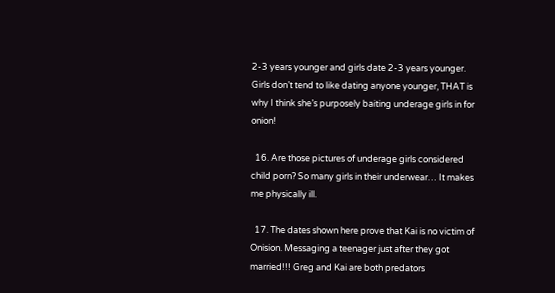2-3 years younger and girls date 2-3 years younger. Girls don’t tend to like dating anyone younger, THAT is why I think she’s purposely baiting underage girls in for onion!

  16. Are those pictures of underage girls considered child porn? So many girls in their underwear… It makes me physically ill.

  17. The dates shown here prove that Kai is no victim of Onision. Messaging a teenager just after they got married!!! Greg and Kai are both predators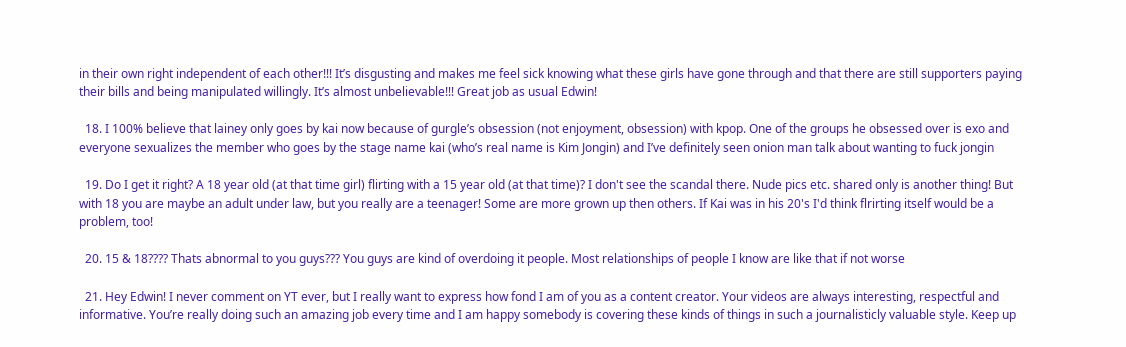in their own right independent of each other!!! It’s disgusting and makes me feel sick knowing what these girls have gone through and that there are still supporters paying their bills and being manipulated willingly. It’s almost unbelievable!!! Great job as usual Edwin!

  18. I 100% believe that lainey only goes by kai now because of gurgle’s obsession (not enjoyment, obsession) with kpop. One of the groups he obsessed over is exo and everyone sexualizes the member who goes by the stage name kai (who’s real name is Kim Jongin) and I’ve definitely seen onion man talk about wanting to fuck jongin

  19. Do I get it right? A 18 year old (at that time girl) flirting with a 15 year old (at that time)? I don't see the scandal there. Nude pics etc. shared only is another thing! But with 18 you are maybe an adult under law, but you really are a teenager! Some are more grown up then others. If Kai was in his 20's I'd think flrirting itself would be a problem, too!

  20. 15 & 18???? Thats abnormal to you guys??? You guys are kind of overdoing it people. Most relationships of people I know are like that if not worse

  21. Hey Edwin! I never comment on YT ever, but I really want to express how fond I am of you as a content creator. Your videos are always interesting, respectful and informative. You’re really doing such an amazing job every time and I am happy somebody is covering these kinds of things in such a journalisticly valuable style. Keep up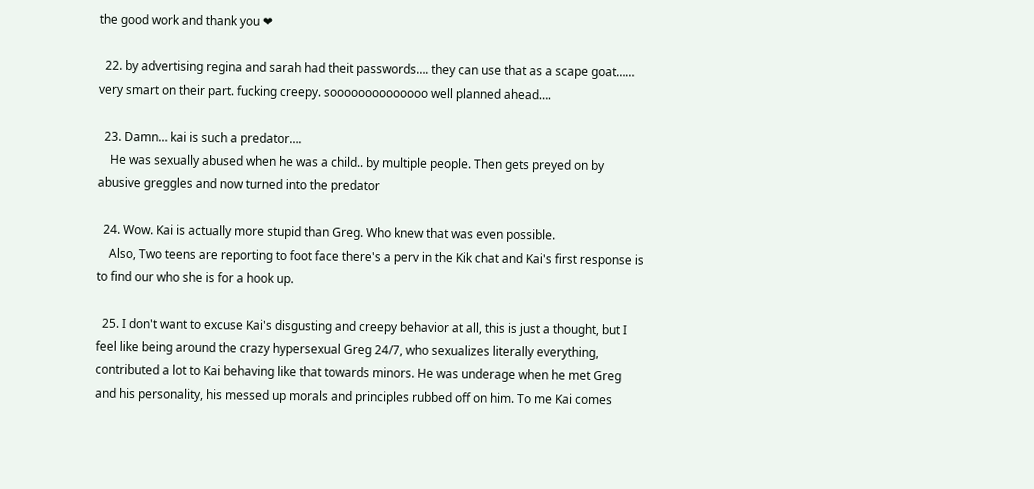the good work and thank you ❤

  22. by advertising regina and sarah had theit passwords…. they can use that as a scape goat…… very smart on their part. fucking creepy. soooooooooooooo well planned ahead….

  23. Damn… kai is such a predator….
    He was sexually abused when he was a child.. by multiple people. Then gets preyed on by abusive greggles and now turned into the predator

  24. Wow. Kai is actually more stupid than Greg. Who knew that was even possible.
    Also, Two teens are reporting to foot face there's a perv in the Kik chat and Kai's first response is to find our who she is for a hook up.

  25. I don't want to excuse Kai's disgusting and creepy behavior at all, this is just a thought, but I feel like being around the crazy hypersexual Greg 24/7, who sexualizes literally everything, contributed a lot to Kai behaving like that towards minors. He was underage when he met Greg and his personality, his messed up morals and principles rubbed off on him. To me Kai comes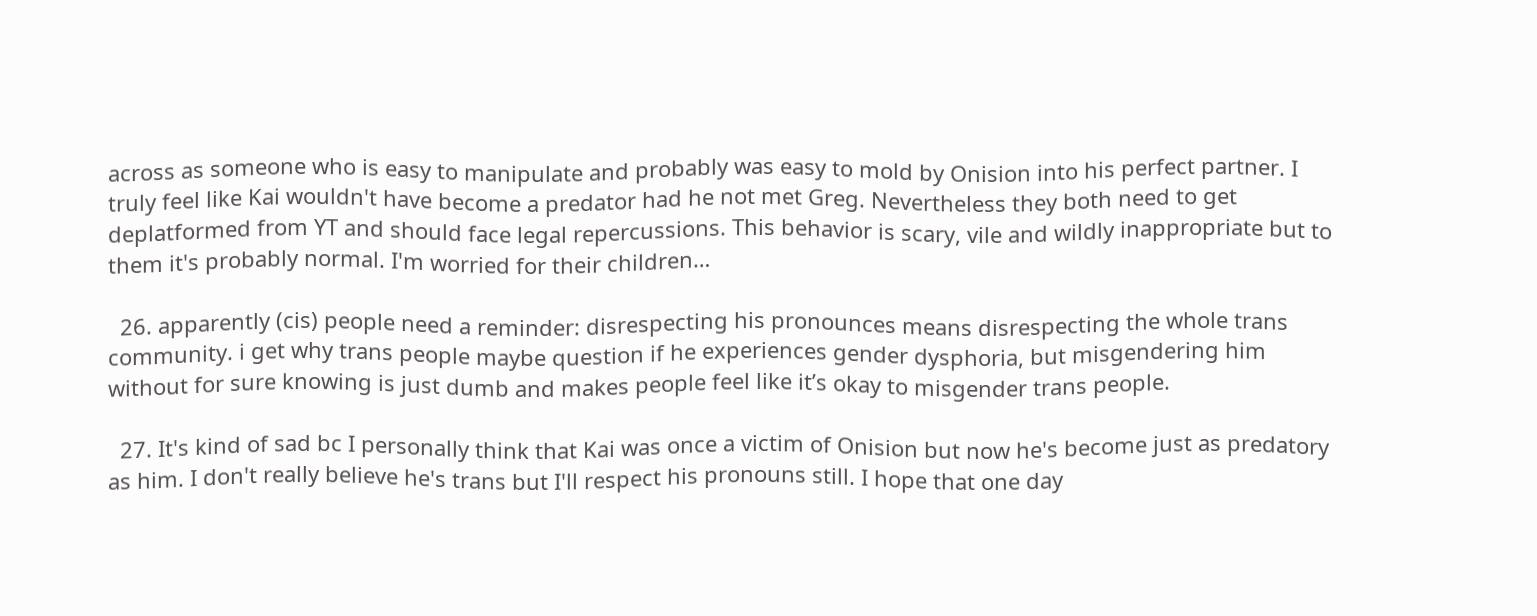across as someone who is easy to manipulate and probably was easy to mold by Onision into his perfect partner. I truly feel like Kai wouldn't have become a predator had he not met Greg. Nevertheless they both need to get deplatformed from YT and should face legal repercussions. This behavior is scary, vile and wildly inappropriate but to them it's probably normal. I'm worried for their children…

  26. apparently (cis) people need a reminder: disrespecting his pronounces means disrespecting the whole trans community. i get why trans people maybe question if he experiences gender dysphoria, but misgendering him without for sure knowing is just dumb and makes people feel like it’s okay to misgender trans people.

  27. It's kind of sad bc I personally think that Kai was once a victim of Onision but now he's become just as predatory as him. I don't really believe he's trans but I'll respect his pronouns still. I hope that one day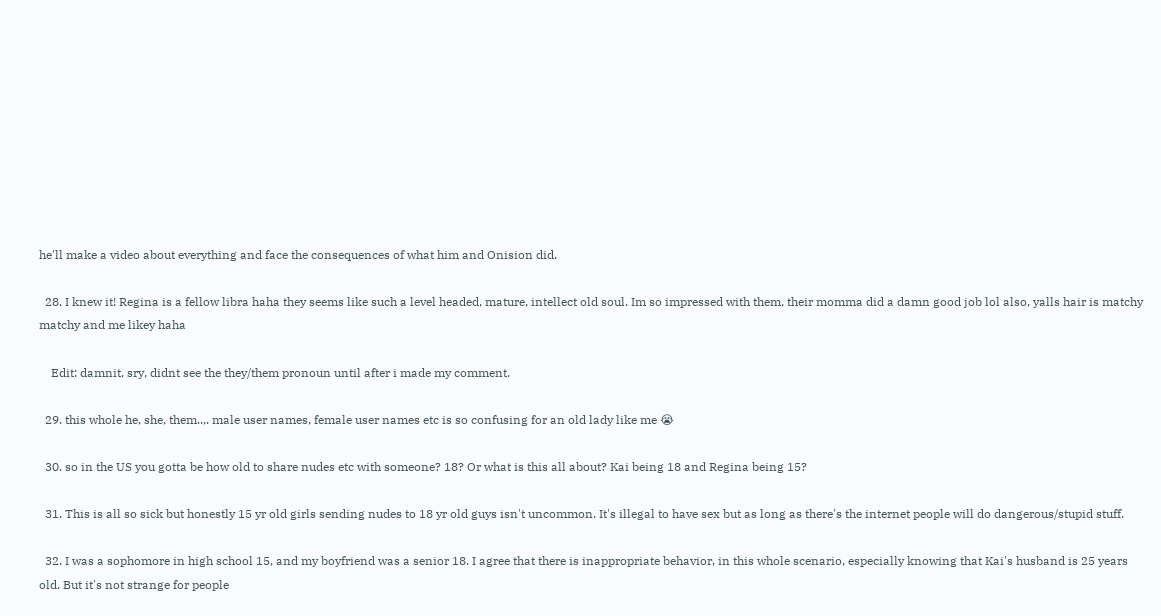he'll make a video about everything and face the consequences of what him and Onision did.

  28. I knew it! Regina is a fellow libra haha they seems like such a level headed, mature, intellect old soul. Im so impressed with them, their momma did a damn good job lol also, yalls hair is matchy matchy and me likey haha

    Edit: damnit, sry, didnt see the they/them pronoun until after i made my comment.

  29. this whole he, she, them..,. male user names, female user names etc is so confusing for an old lady like me 😭

  30. so in the US you gotta be how old to share nudes etc with someone? 18? Or what is this all about? Kai being 18 and Regina being 15?

  31. This is all so sick but honestly 15 yr old girls sending nudes to 18 yr old guys isn't uncommon. It's illegal to have sex but as long as there's the internet people will do dangerous/stupid stuff.

  32. I was a sophomore in high school 15, and my boyfriend was a senior 18. I agree that there is inappropriate behavior, in this whole scenario, especially knowing that Kai's husband is 25 years old. But it's not strange for people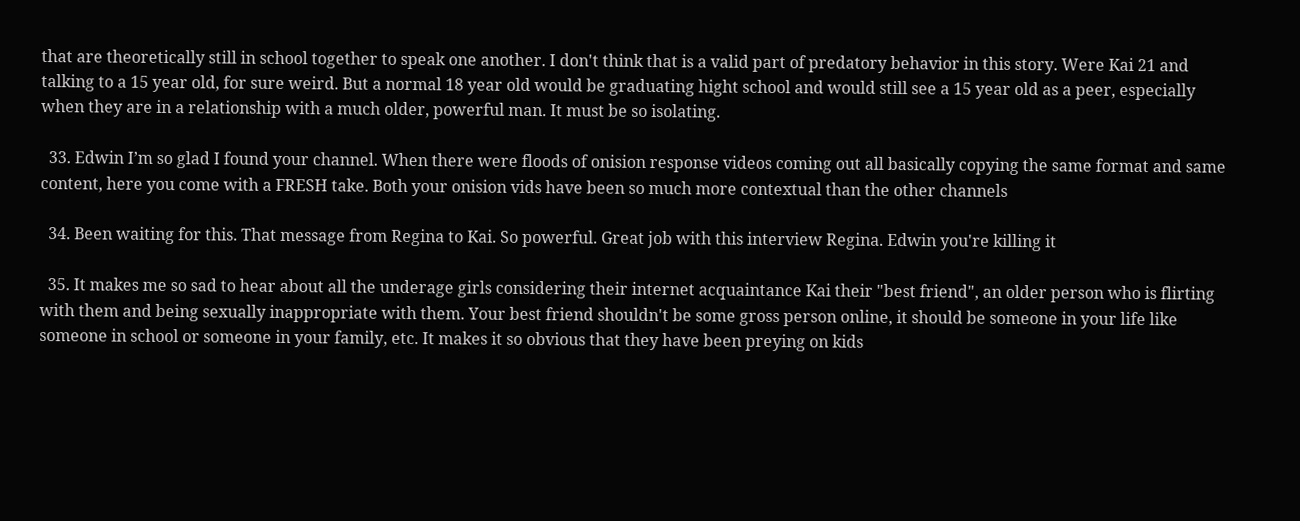that are theoretically still in school together to speak one another. I don't think that is a valid part of predatory behavior in this story. Were Kai 21 and talking to a 15 year old, for sure weird. But a normal 18 year old would be graduating hight school and would still see a 15 year old as a peer, especially when they are in a relationship with a much older, powerful man. It must be so isolating.

  33. Edwin I’m so glad I found your channel. When there were floods of onision response videos coming out all basically copying the same format and same content, here you come with a FRESH take. Both your onision vids have been so much more contextual than the other channels

  34. Been waiting for this. That message from Regina to Kai. So powerful. Great job with this interview Regina. Edwin you're killing it

  35. It makes me so sad to hear about all the underage girls considering their internet acquaintance Kai their "best friend", an older person who is flirting with them and being sexually inappropriate with them. Your best friend shouldn't be some gross person online, it should be someone in your life like someone in school or someone in your family, etc. It makes it so obvious that they have been preying on kids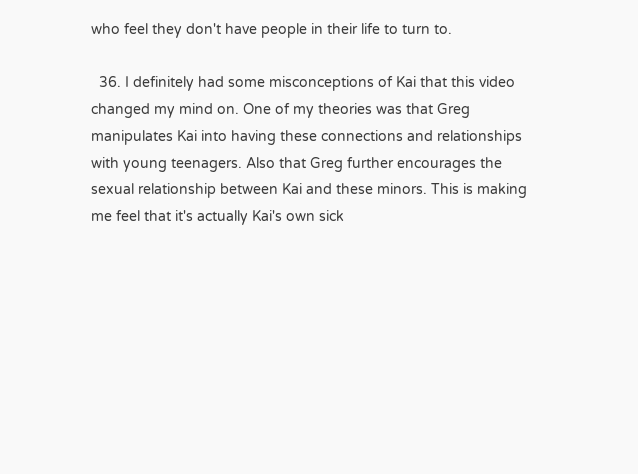who feel they don't have people in their life to turn to.

  36. I definitely had some misconceptions of Kai that this video changed my mind on. One of my theories was that Greg manipulates Kai into having these connections and relationships with young teenagers. Also that Greg further encourages the sexual relationship between Kai and these minors. This is making me feel that it's actually Kai's own sick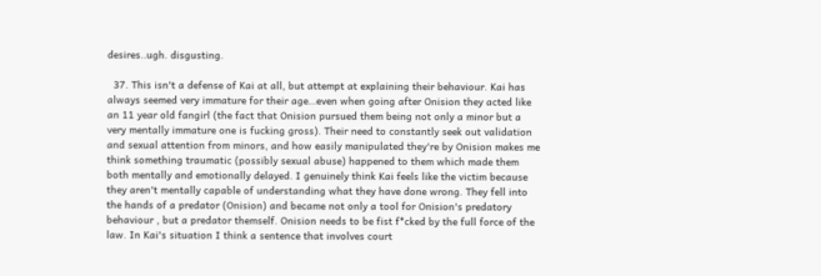desires..ugh. disgusting.

  37. This isn't a defense of Kai at all, but attempt at explaining their behaviour. Kai has always seemed very immature for their age…even when going after Onision they acted like an 11 year old fangirl (the fact that Onision pursued them being not only a minor but a very mentally immature one is fucking gross). Their need to constantly seek out validation and sexual attention from minors, and how easily manipulated they're by Onision makes me think something traumatic (possibly sexual abuse) happened to them which made them both mentally and emotionally delayed. I genuinely think Kai feels like the victim because they aren't mentally capable of understanding what they have done wrong. They fell into the hands of a predator (Onision) and became not only a tool for Onision's predatory behaviour , but a predator themself. Onision needs to be fist f*cked by the full force of the law. In Kai's situation I think a sentence that involves court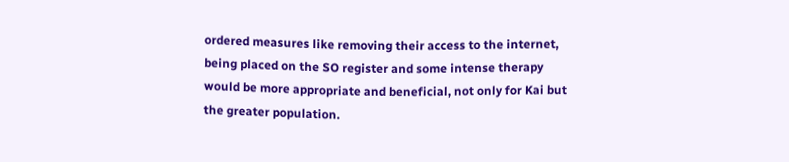ordered measures like removing their access to the internet, being placed on the SO register and some intense therapy would be more appropriate and beneficial, not only for Kai but the greater population.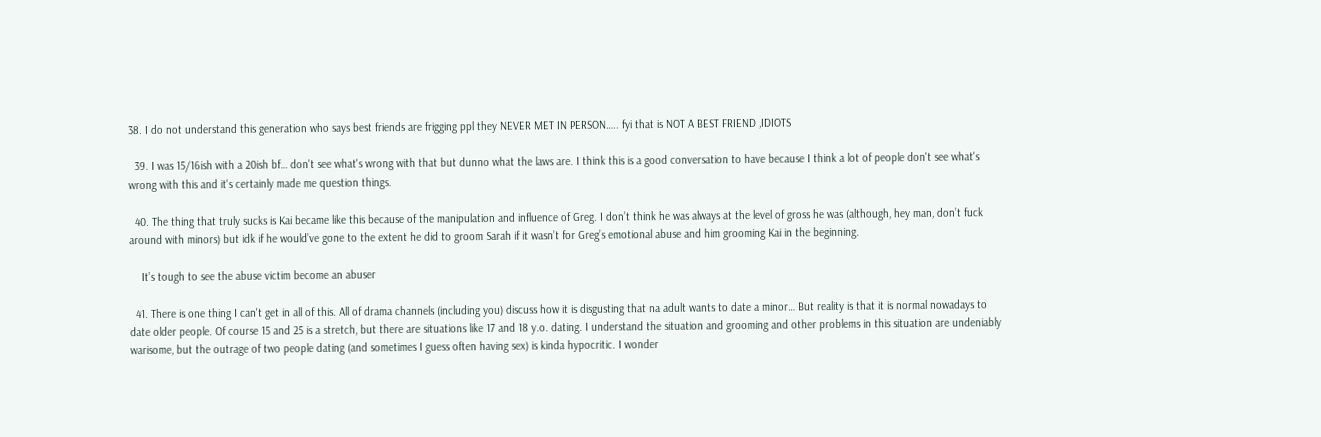38. I do not understand this generation who says best friends are frigging ppl they NEVER MET IN PERSON….. fyi that is NOT A BEST FRIEND ,IDIOTS

  39. I was 15/16ish with a 20ish bf… don't see what's wrong with that but dunno what the laws are. I think this is a good conversation to have because I think a lot of people don't see what's wrong with this and it's certainly made me question things.

  40. The thing that truly sucks is Kai became like this because of the manipulation and influence of Greg. I don’t think he was always at the level of gross he was (although, hey man, don’t fuck around with minors) but idk if he would’ve gone to the extent he did to groom Sarah if it wasn’t for Greg’s emotional abuse and him grooming Kai in the beginning.

    It’s tough to see the abuse victim become an abuser

  41. There is one thing I can't get in all of this. All of drama channels (including you) discuss how it is disgusting that na adult wants to date a minor… But reality is that it is normal nowadays to date older people. Of course 15 and 25 is a stretch, but there are situations like 17 and 18 y.o. dating. I understand the situation and grooming and other problems in this situation are undeniably warisome, but the outrage of two people dating (and sometimes I guess often having sex) is kinda hypocritic. I wonder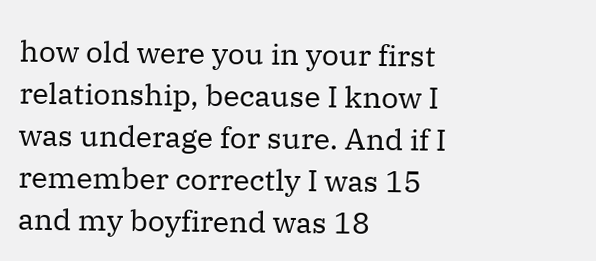how old were you in your first relationship, because I know I was underage for sure. And if I remember correctly I was 15 and my boyfirend was 18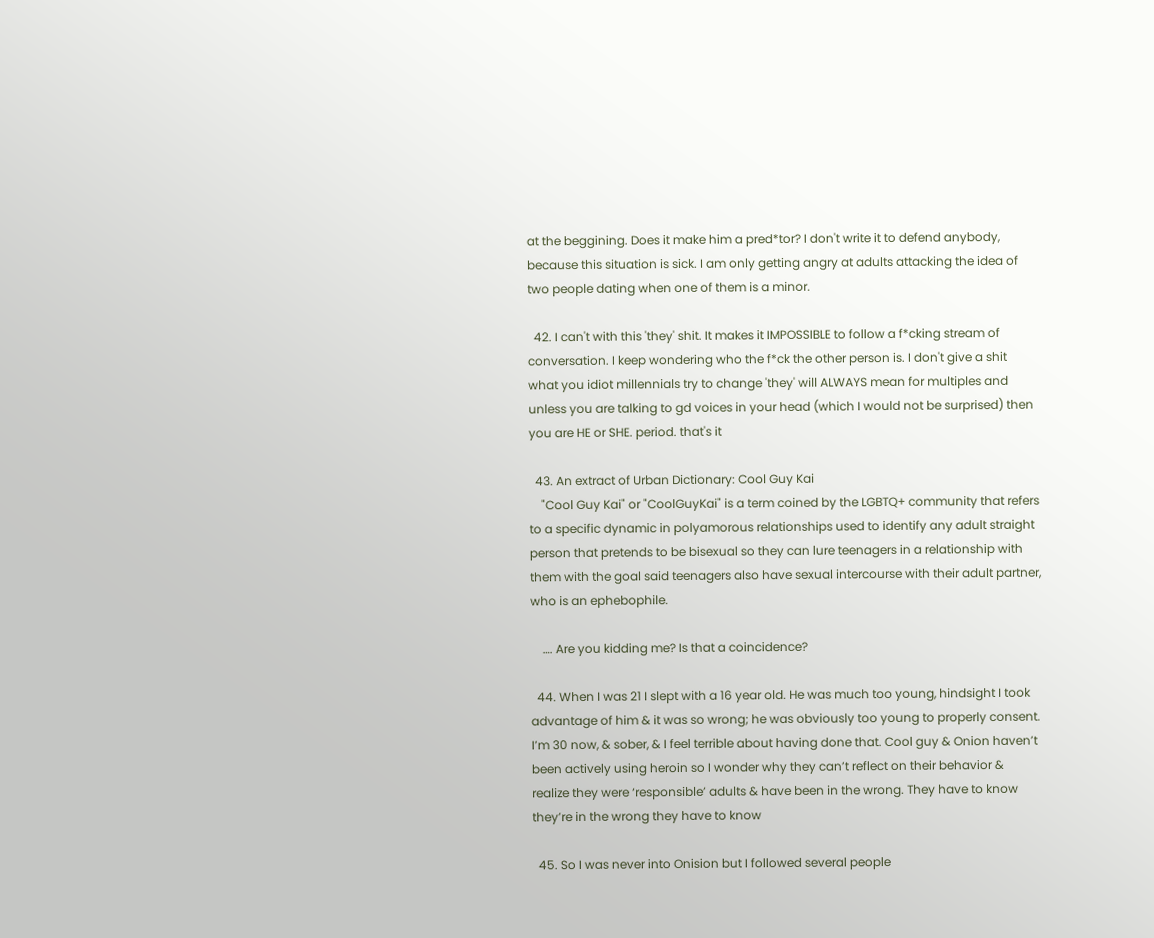at the beggining. Does it make him a pred*tor? I don't write it to defend anybody, because this situation is sick. I am only getting angry at adults attacking the idea of two people dating when one of them is a minor.

  42. I can't with this 'they' shit. It makes it IMPOSSIBLE to follow a f*cking stream of conversation. I keep wondering who the f*ck the other person is. I don't give a shit what you idiot millennials try to change 'they' will ALWAYS mean for multiples and unless you are talking to gd voices in your head (which I would not be surprised) then you are HE or SHE. period. that's it

  43. An extract of Urban Dictionary: Cool Guy Kai
    "Cool Guy Kai" or "CoolGuyKai" is a term coined by the LGBTQ+ community that refers to a specific dynamic in polyamorous relationships used to identify any adult straight person that pretends to be bisexual so they can lure teenagers in a relationship with them with the goal said teenagers also have sexual intercourse with their adult partner, who is an ephebophile.

    …. Are you kidding me? Is that a coincidence?

  44. When I was 21 I slept with a 16 year old. He was much too young, hindsight I took advantage of him & it was so wrong; he was obviously too young to properly consent. I’m 30 now, & sober, & I feel terrible about having done that. Cool guy & Onion haven’t been actively using heroin so I wonder why they can’t reflect on their behavior & realize they were ‘responsible’ adults & have been in the wrong. They have to know they’re in the wrong they have to know

  45. So I was never into Onision but I followed several people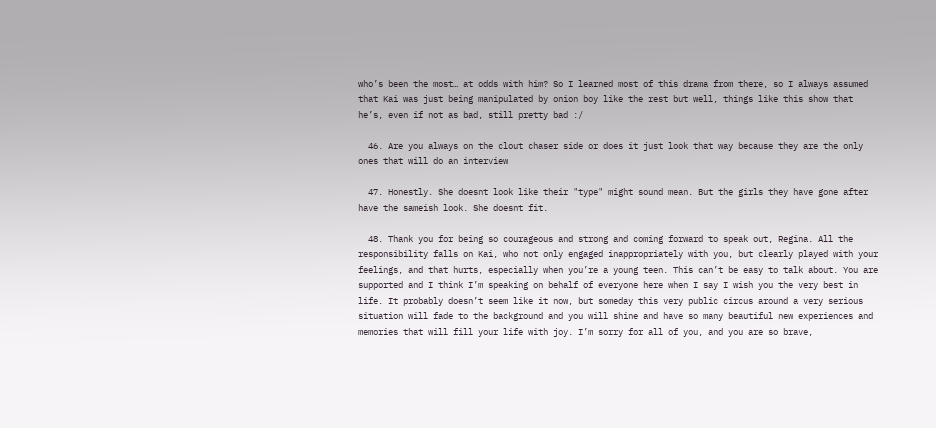who’s been the most… at odds with him? So I learned most of this drama from there, so I always assumed that Kai was just being manipulated by onion boy like the rest but well, things like this show that he’s, even if not as bad, still pretty bad :/

  46. Are you always on the clout chaser side or does it just look that way because they are the only ones that will do an interview

  47. Honestly. She doesnt look like their "type" might sound mean. But the girls they have gone after have the sameish look. She doesnt fit.

  48. Thank you for being so courageous and strong and coming forward to speak out, Regina. All the responsibility falls on Kai, who not only engaged inappropriately with you, but clearly played with your feelings, and that hurts, especially when you’re a young teen. This can’t be easy to talk about. You are supported and I think I’m speaking on behalf of everyone here when I say I wish you the very best in life. It probably doesn’t seem like it now, but someday this very public circus around a very serious situation will fade to the background and you will shine and have so many beautiful new experiences and memories that will fill your life with joy. I’m sorry for all of you, and you are so brave,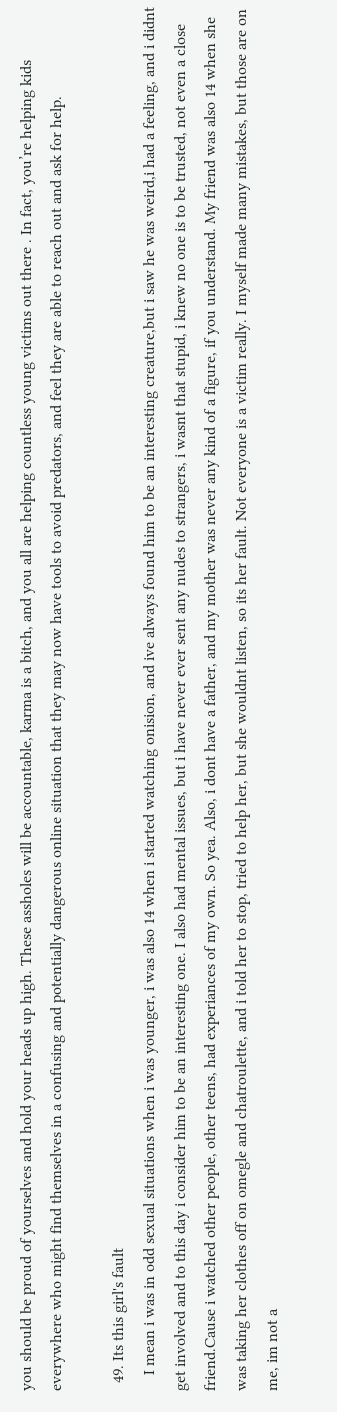you should be proud of yourselves and hold your heads up high. These assholes will be accountable, karma is a bitch, and you all are helping countless young victims out there . In fact, you’re helping kids everywhere who might find themselves in a confusing and potentially dangerous online situation that they may now have tools to avoid predators, and feel they are able to reach out and ask for help.

  49. Its this girl's fault
    I mean i was in odd sexual situations when i was younger, i was also 14 when i started watching onision, and ive always found him to be an interesting creature,but i saw he was weird,i had a feeling, and i didnt get involved and to this day i consider him to be an interesting one. I also had mental issues, but i have never ever sent any nudes to strangers, i wasnt that stupid, i knew no one is to be trusted, not even a close friend.Cause i watched other people, other teens, had experiances of my own. So yea. Also, i dont have a father, and my mother was never any kind of a figure, if you understand. My friend was also 14 when she was taking her clothes off on omegle and chatroulette, and i told her to stop, tried to help her, but she wouldnt listen, so its her fault. Not everyone is a victim really. I myself made many mistakes, but those are on me, im not a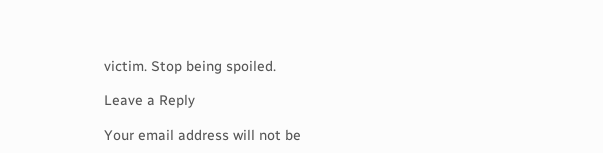victim. Stop being spoiled.

Leave a Reply

Your email address will not be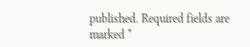published. Required fields are marked *